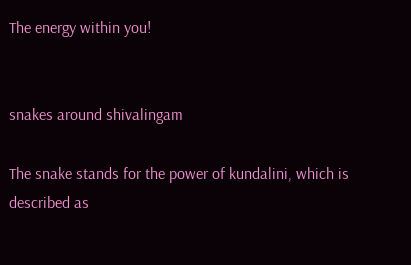The energy within you!


snakes around shivalingam

The snake stands for the power of kundalini, which is described as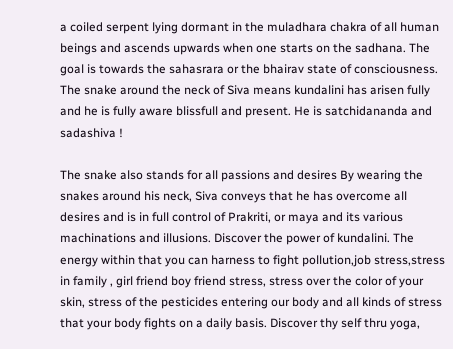a coiled serpent lying dormant in the muladhara chakra of all human beings and ascends upwards when one starts on the sadhana. The goal is towards the sahasrara or the bhairav state of consciousness. The snake around the neck of Siva means kundalini has arisen fully and he is fully aware blissfull and present. He is satchidananda and sadashiva !

The snake also stands for all passions and desires By wearing the snakes around his neck, Siva conveys that he has overcome all desires and is in full control of Prakriti, or maya and its various machinations and illusions. Discover the power of kundalini. The energy within that you can harness to fight pollution,job stress,stress in family , girl friend boy friend stress, stress over the color of your skin, stress of the pesticides entering our body and all kinds of stress that your body fights on a daily basis. Discover thy self thru yoga,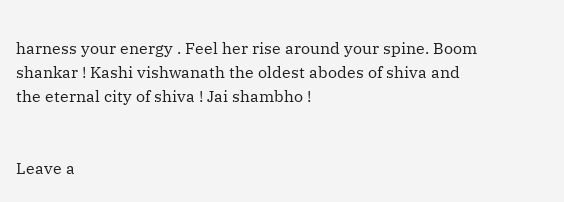harness your energy . Feel her rise around your spine. Boom shankar ! Kashi vishwanath the oldest abodes of shiva and the eternal city of shiva ! Jai shambho !


Leave a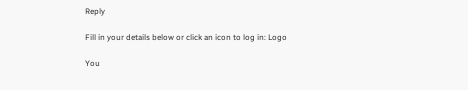Reply

Fill in your details below or click an icon to log in: Logo

You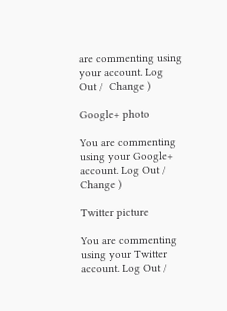are commenting using your account. Log Out /  Change )

Google+ photo

You are commenting using your Google+ account. Log Out /  Change )

Twitter picture

You are commenting using your Twitter account. Log Out /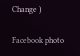Change )

Facebook photo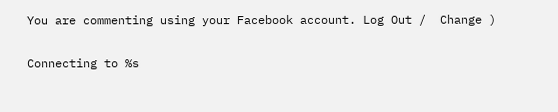You are commenting using your Facebook account. Log Out /  Change )


Connecting to %s